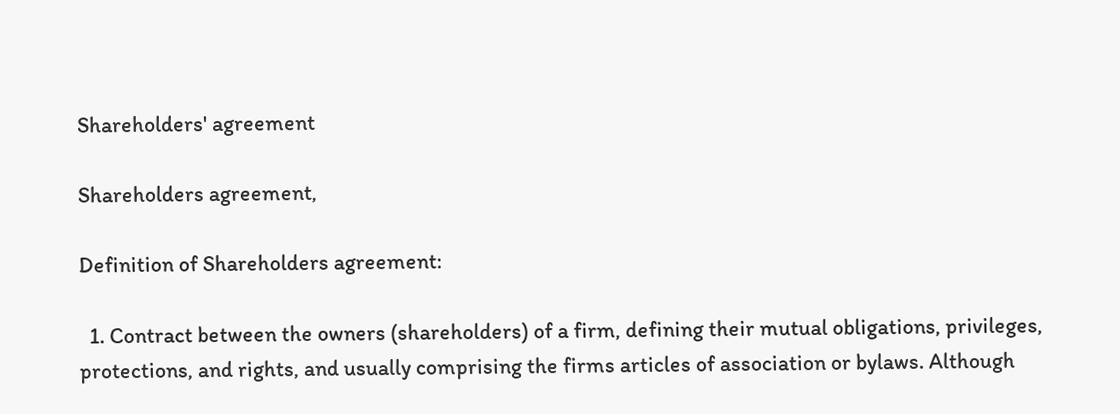Shareholders' agreement

Shareholders agreement,

Definition of Shareholders agreement:

  1. Contract between the owners (shareholders) of a firm, defining their mutual obligations, privileges, protections, and rights, and usually comprising the firms articles of association or bylaws. Although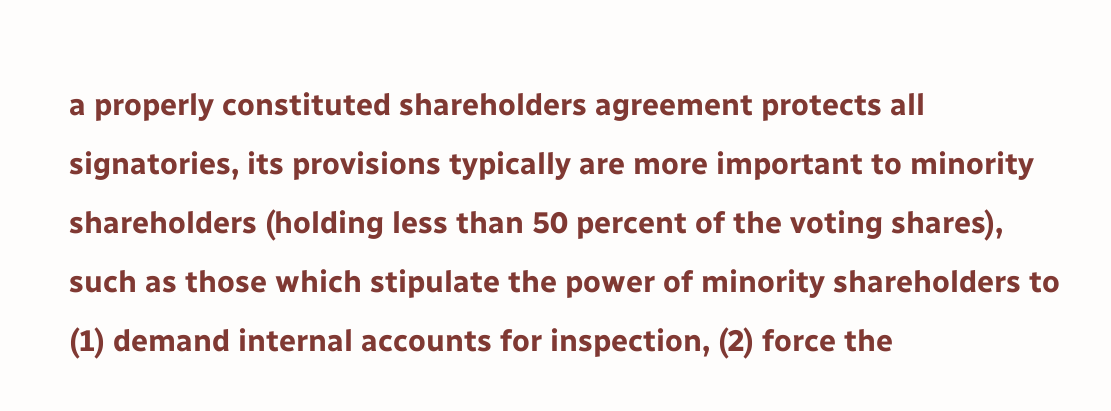a properly constituted shareholders agreement protects all signatories, its provisions typically are more important to minority shareholders (holding less than 50 percent of the voting shares), such as those which stipulate the power of minority shareholders to (1) demand internal accounts for inspection, (2) force the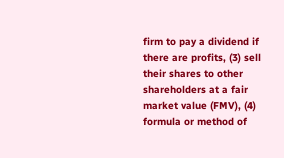firm to pay a dividend if there are profits, (3) sell their shares to other shareholders at a fair market value (FMV), (4) formula or method of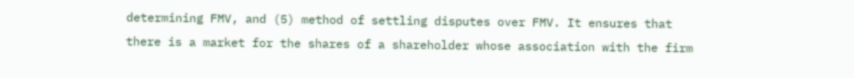determining FMV, and (5) method of settling disputes over FMV. It ensures that there is a market for the shares of a shareholder whose association with the firm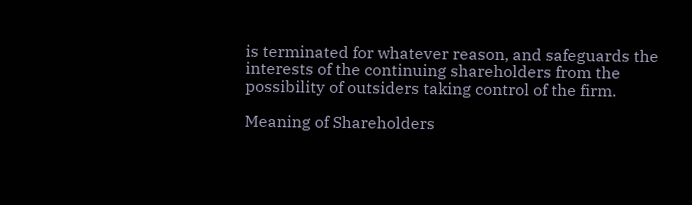is terminated for whatever reason, and safeguards the interests of the continuing shareholders from the possibility of outsiders taking control of the firm.

Meaning of Shareholders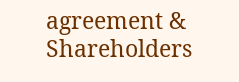agreement & Shareholders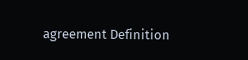agreement Definition